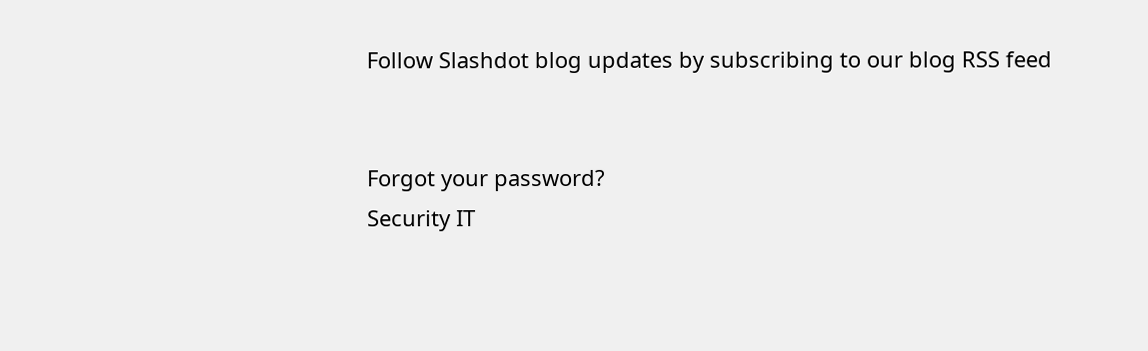Follow Slashdot blog updates by subscribing to our blog RSS feed


Forgot your password?
Security IT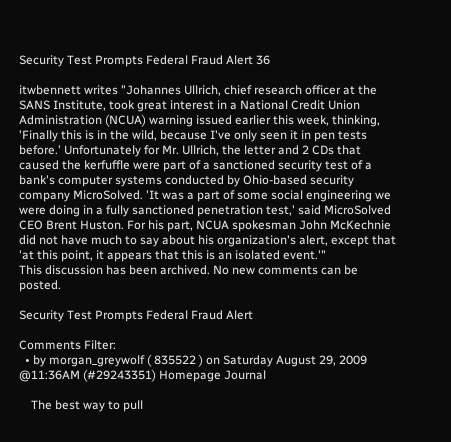Security Test Prompts Federal Fraud Alert 36

itwbennett writes "Johannes Ullrich, chief research officer at the SANS Institute, took great interest in a National Credit Union Administration (NCUA) warning issued earlier this week, thinking, 'Finally this is in the wild, because I've only seen it in pen tests before.' Unfortunately for Mr. Ullrich, the letter and 2 CDs that caused the kerfuffle were part of a sanctioned security test of a bank's computer systems conducted by Ohio-based security company MicroSolved. 'It was a part of some social engineering we were doing in a fully sanctioned penetration test,' said MicroSolved CEO Brent Huston. For his part, NCUA spokesman John McKechnie did not have much to say about his organization's alert, except that 'at this point, it appears that this is an isolated event.'"
This discussion has been archived. No new comments can be posted.

Security Test Prompts Federal Fraud Alert

Comments Filter:
  • by morgan_greywolf ( 835522 ) on Saturday August 29, 2009 @11:36AM (#29243351) Homepage Journal

    The best way to pull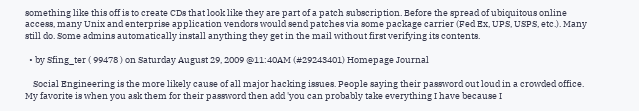something like this off is to create CDs that look like they are part of a patch subscription. Before the spread of ubiquitous online access, many Unix and enterprise application vendors would send patches via some package carrier (Fed Ex, UPS, USPS, etc.). Many still do. Some admins automatically install anything they get in the mail without first verifying its contents.

  • by Sfing_ter ( 99478 ) on Saturday August 29, 2009 @11:40AM (#29243401) Homepage Journal

    Social Engineering is the more likely cause of all major hacking issues. People saying their password out loud in a crowded office. My favorite is when you ask them for their password then add 'you can probably take everything I have because I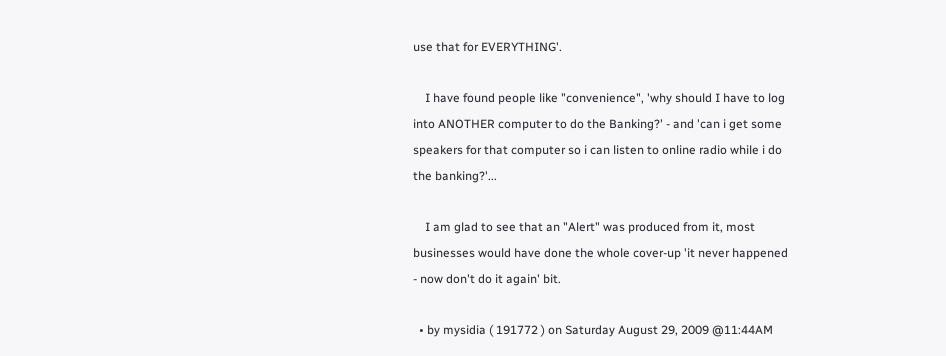use that for EVERYTHING'.

    I have found people like "convenience", 'why should I have to log into ANOTHER computer to do the Banking?' - and 'can i get some speakers for that computer so i can listen to online radio while i do the banking?'...

    I am glad to see that an "Alert" was produced from it, most businesses would have done the whole cover-up 'it never happened - now don't do it again' bit.

  • by mysidia ( 191772 ) on Saturday August 29, 2009 @11:44AM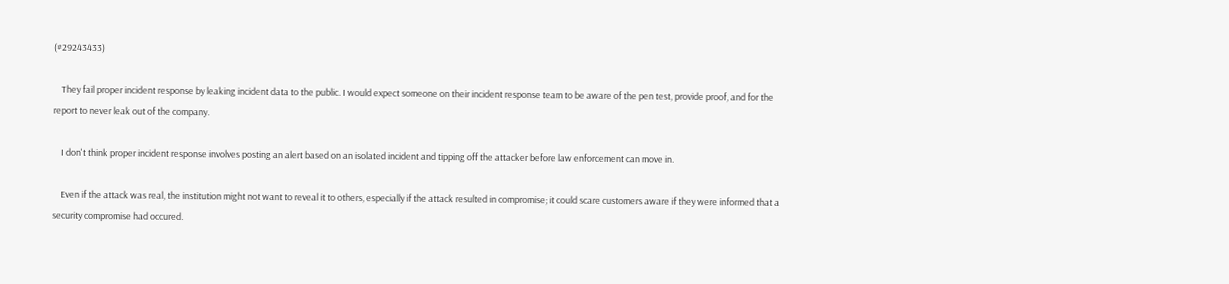(#29243433)

    They fail proper incident response by leaking incident data to the public. I would expect someone on their incident response team to be aware of the pen test, provide proof, and for the report to never leak out of the company.

    I don't think proper incident response involves posting an alert based on an isolated incident and tipping off the attacker before law enforcement can move in.

    Even if the attack was real, the institution might not want to reveal it to others, especially if the attack resulted in compromise; it could scare customers aware if they were informed that a security compromise had occured.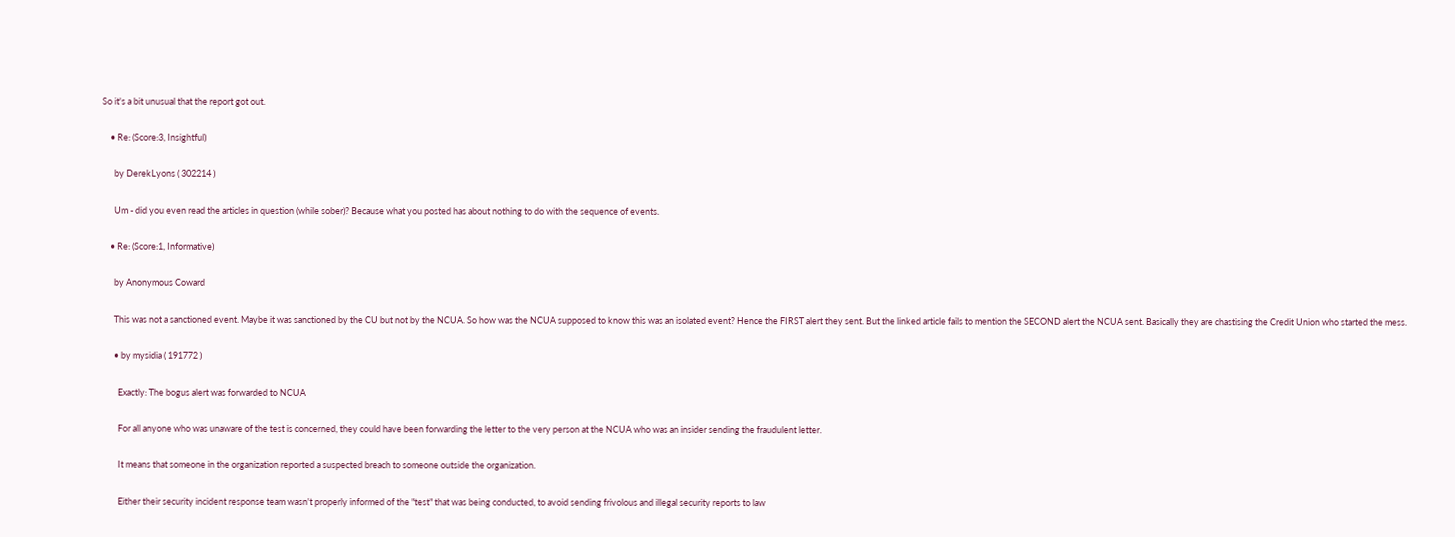So it's a bit unusual that the report got out.

    • Re: (Score:3, Insightful)

      by DerekLyons ( 302214 )

      Um - did you even read the articles in question (while sober)? Because what you posted has about nothing to do with the sequence of events.

    • Re: (Score:1, Informative)

      by Anonymous Coward

      This was not a sanctioned event. Maybe it was sanctioned by the CU but not by the NCUA. So how was the NCUA supposed to know this was an isolated event? Hence the FIRST alert they sent. But the linked article fails to mention the SECOND alert the NCUA sent. Basically they are chastising the Credit Union who started the mess.

      • by mysidia ( 191772 )

        Exactly: The bogus alert was forwarded to NCUA

        For all anyone who was unaware of the test is concerned, they could have been forwarding the letter to the very person at the NCUA who was an insider sending the fraudulent letter.

        It means that someone in the organization reported a suspected breach to someone outside the organization.

        Either their security incident response team wasn't properly informed of the "test" that was being conducted, to avoid sending frivolous and illegal security reports to law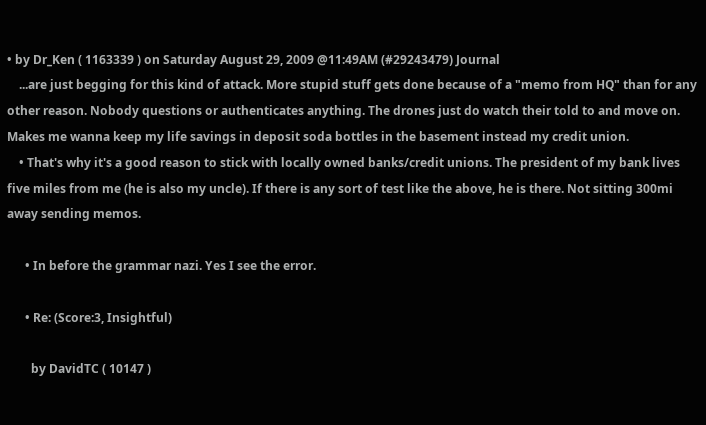• by Dr_Ken ( 1163339 ) on Saturday August 29, 2009 @11:49AM (#29243479) Journal
    ...are just begging for this kind of attack. More stupid stuff gets done because of a "memo from HQ" than for any other reason. Nobody questions or authenticates anything. The drones just do watch their told to and move on. Makes me wanna keep my life savings in deposit soda bottles in the basement instead my credit union.
    • That's why it's a good reason to stick with locally owned banks/credit unions. The president of my bank lives five miles from me (he is also my uncle). If there is any sort of test like the above, he is there. Not sitting 300mi away sending memos.

      • In before the grammar nazi. Yes I see the error.

      • Re: (Score:3, Insightful)

        by DavidTC ( 10147 )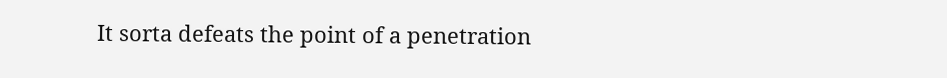It sorta defeats the point of a penetration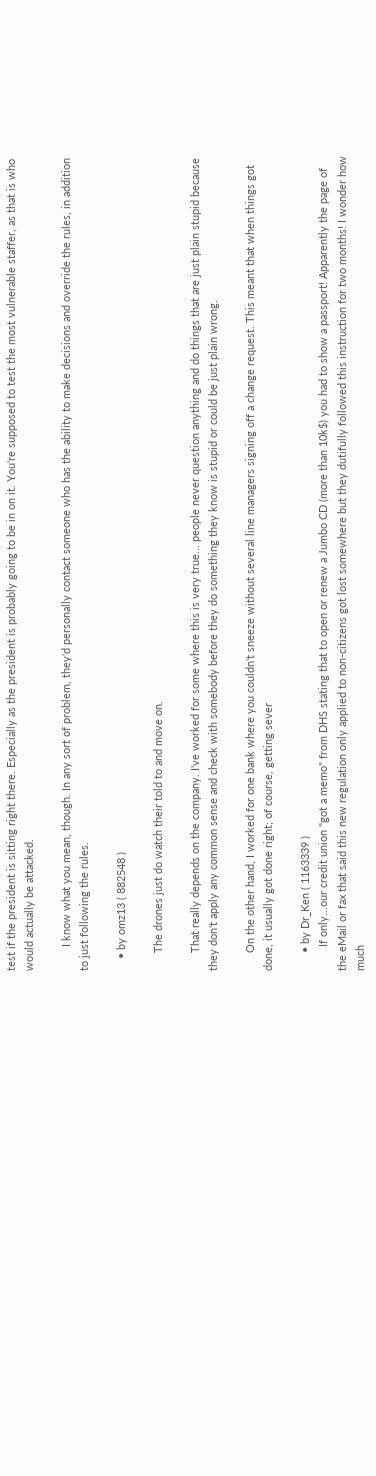test if the president is sitting right there. Especially as the president is probably going to be in on it. You're supposed to test the most vulnerable staffer, as that is who would actually be attacked.

        I know what you mean, though. In any sort of problem, they'd personally contact someone who has the ability to make decisions and override the rules, in addition to just following the rules.

    • by omz13 ( 882548 )

      The drones just do watch their told to and move on.

      That really depends on the company. I've worked for some where this is very true... people never question anything and do things that are just plain stupid because they don't apply any common sense and check with somebody before they do something they know is stupid or could be just plain wrong.

      On the other hand, I worked for one bank where you couldn't sneeze without several line managers signing off a change request. This meant that when things got done, it usually got done right; of course, getting sever

      • by Dr_Ken ( 1163339 )
        If only...our credit union "got a memo" from DHS stating that to open or renew a Jumbo CD (more than 10k$) you had to show a passport! Apparently the page of the eMail or fax that said this new regulation only applied to non-citizens got lost somewhere but they dutifully followed this instruction for two months! I wonder how much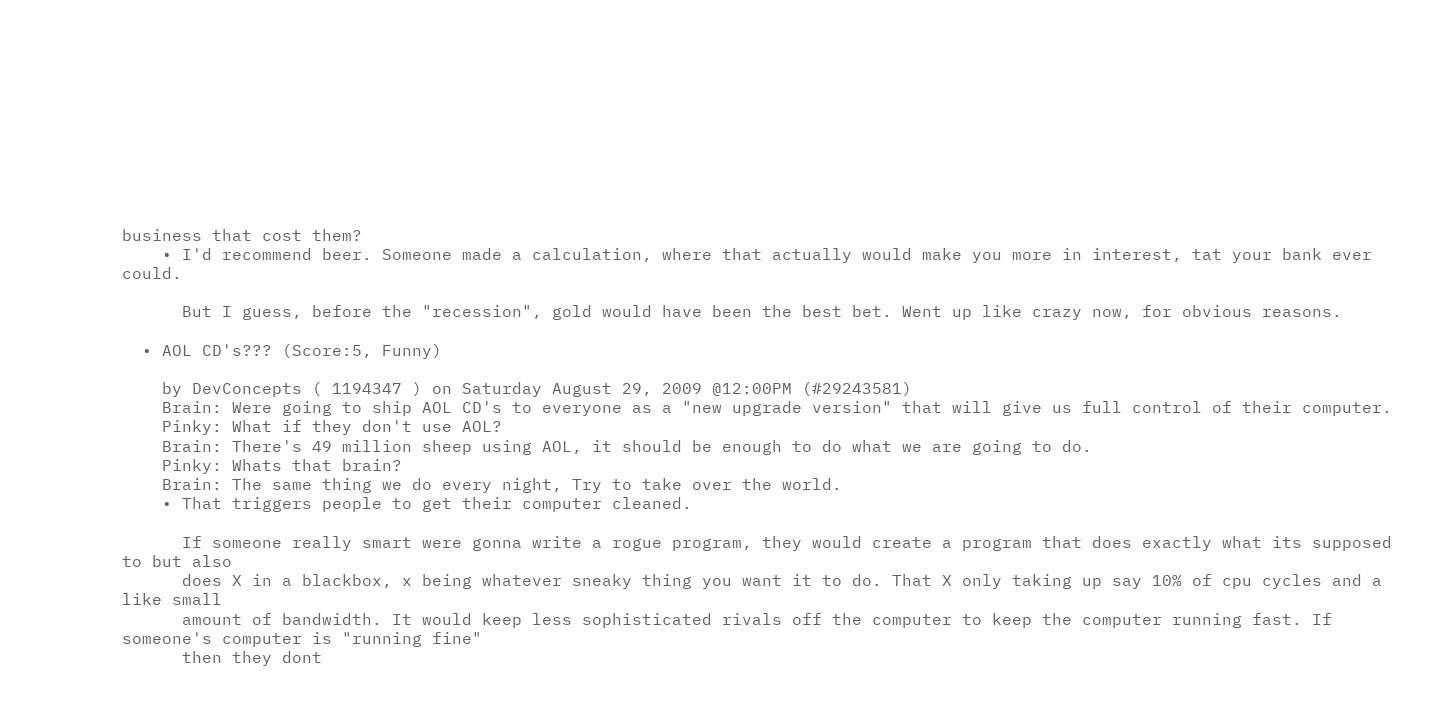business that cost them?
    • I'd recommend beer. Someone made a calculation, where that actually would make you more in interest, tat your bank ever could.

      But I guess, before the "recession", gold would have been the best bet. Went up like crazy now, for obvious reasons.

  • AOL CD's??? (Score:5, Funny)

    by DevConcepts ( 1194347 ) on Saturday August 29, 2009 @12:00PM (#29243581)
    Brain: Were going to ship AOL CD's to everyone as a "new upgrade version" that will give us full control of their computer.
    Pinky: What if they don't use AOL?
    Brain: There's 49 million sheep using AOL, it should be enough to do what we are going to do.
    Pinky: Whats that brain?
    Brain: The same thing we do every night, Try to take over the world.
    • That triggers people to get their computer cleaned.

      If someone really smart were gonna write a rogue program, they would create a program that does exactly what its supposed to but also
      does X in a blackbox, x being whatever sneaky thing you want it to do. That X only taking up say 10% of cpu cycles and a like small
      amount of bandwidth. It would keep less sophisticated rivals off the computer to keep the computer running fast. If someone's computer is "running fine"
      then they dont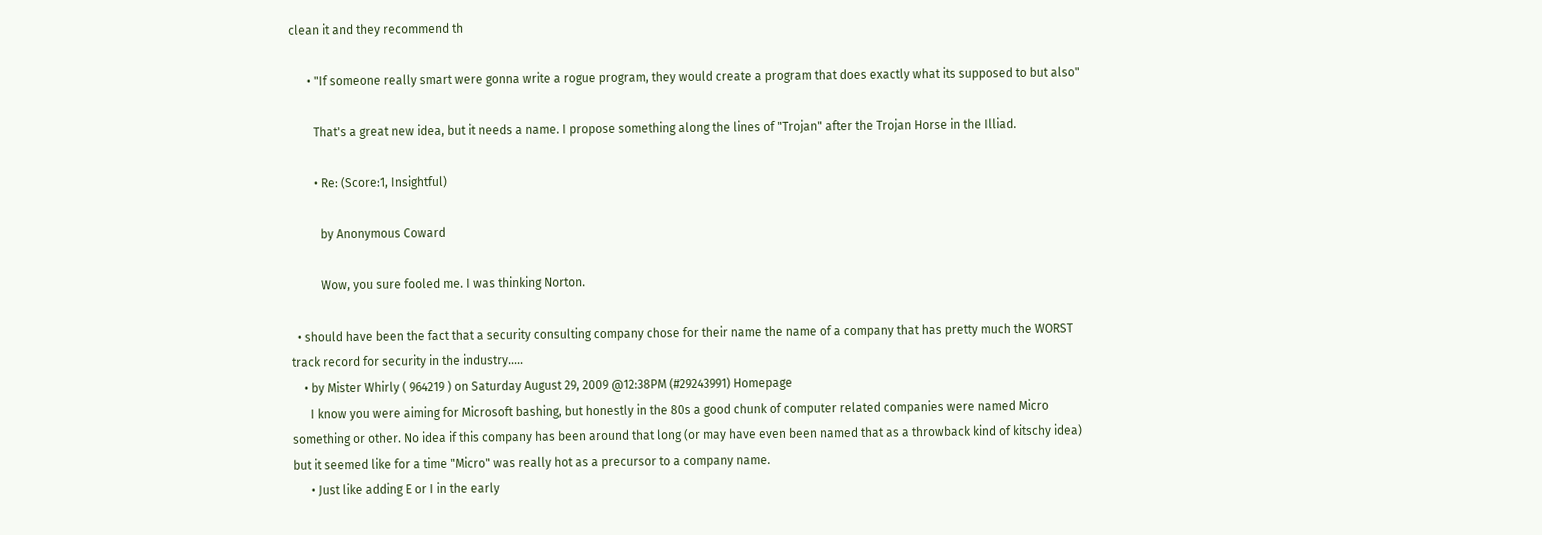clean it and they recommend th

      • "If someone really smart were gonna write a rogue program, they would create a program that does exactly what its supposed to but also"

        That's a great new idea, but it needs a name. I propose something along the lines of "Trojan" after the Trojan Horse in the Illiad.

        • Re: (Score:1, Insightful)

          by Anonymous Coward

          Wow, you sure fooled me. I was thinking Norton.

  • should have been the fact that a security consulting company chose for their name the name of a company that has pretty much the WORST track record for security in the industry.....
    • by Mister Whirly ( 964219 ) on Saturday August 29, 2009 @12:38PM (#29243991) Homepage
      I know you were aiming for Microsoft bashing, but honestly in the 80s a good chunk of computer related companies were named Micro something or other. No idea if this company has been around that long (or may have even been named that as a throwback kind of kitschy idea) but it seemed like for a time "Micro" was really hot as a precursor to a company name.
      • Just like adding E or I in the early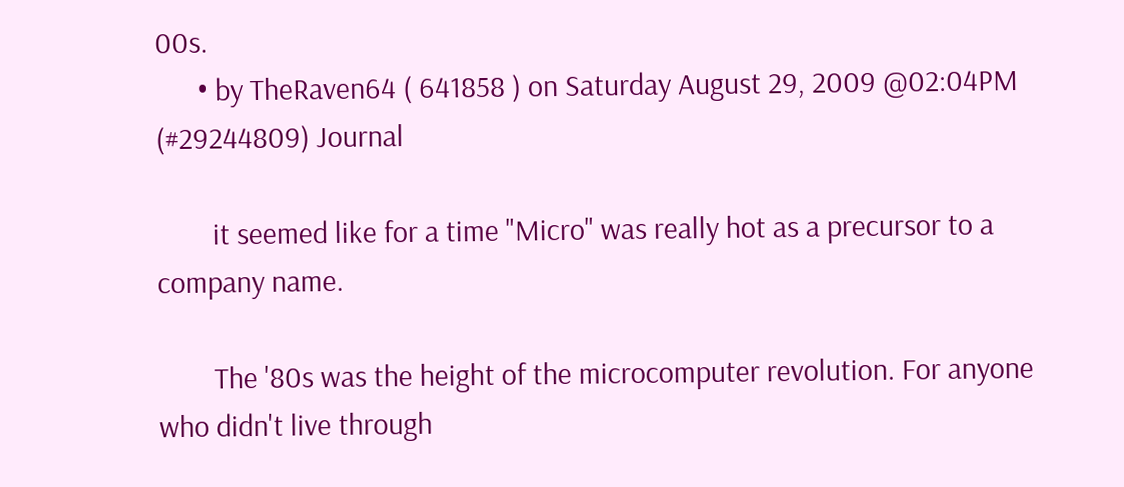00s.
      • by TheRaven64 ( 641858 ) on Saturday August 29, 2009 @02:04PM (#29244809) Journal

        it seemed like for a time "Micro" was really hot as a precursor to a company name.

        The '80s was the height of the microcomputer revolution. For anyone who didn't live through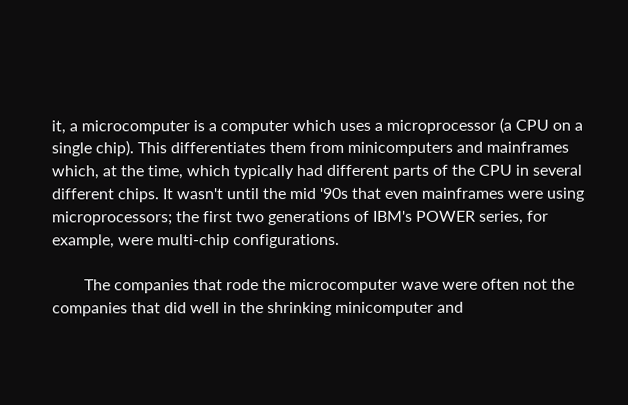it, a microcomputer is a computer which uses a microprocessor (a CPU on a single chip). This differentiates them from minicomputers and mainframes which, at the time, which typically had different parts of the CPU in several different chips. It wasn't until the mid '90s that even mainframes were using microprocessors; the first two generations of IBM's POWER series, for example, were multi-chip configurations.

        The companies that rode the microcomputer wave were often not the companies that did well in the shrinking minicomputer and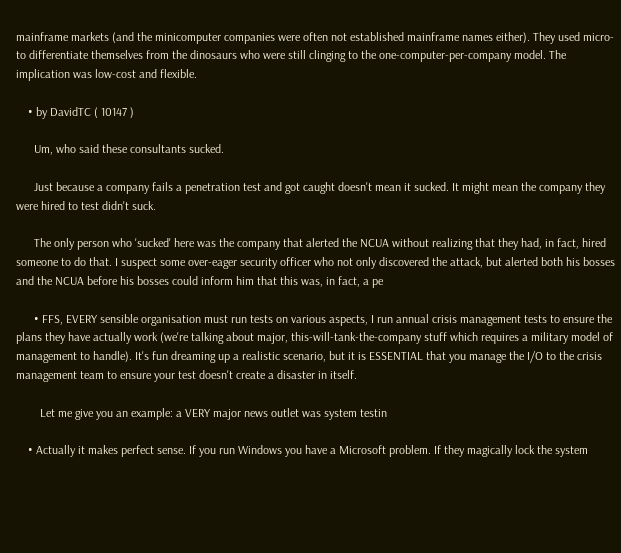mainframe markets (and the minicomputer companies were often not established mainframe names either). They used micro- to differentiate themselves from the dinosaurs who were still clinging to the one-computer-per-company model. The implication was low-cost and flexible.

    • by DavidTC ( 10147 )

      Um, who said these consultants sucked.

      Just because a company fails a penetration test and got caught doesn't mean it sucked. It might mean the company they were hired to test didn't suck.

      The only person who 'sucked' here was the company that alerted the NCUA without realizing that they had, in fact, hired someone to do that. I suspect some over-eager security officer who not only discovered the attack, but alerted both his bosses and the NCUA before his bosses could inform him that this was, in fact, a pe

      • FFS, EVERY sensible organisation must run tests on various aspects, I run annual crisis management tests to ensure the plans they have actually work (we're talking about major, this-will-tank-the-company stuff which requires a military model of management to handle). It's fun dreaming up a realistic scenario, but it is ESSENTIAL that you manage the I/O to the crisis management team to ensure your test doesn't create a disaster in itself.

        Let me give you an example: a VERY major news outlet was system testin

    • Actually it makes perfect sense. If you run Windows you have a Microsoft problem. If they magically lock the system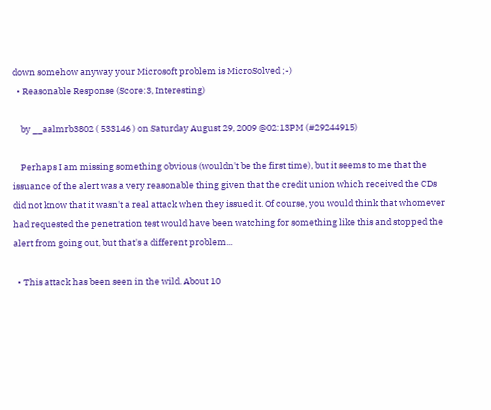down somehow anyway your Microsoft problem is MicroSolved ;-)
  • Reasonable Response (Score:3, Interesting)

    by __aalmrb3802 ( 533146 ) on Saturday August 29, 2009 @02:13PM (#29244915)

    Perhaps I am missing something obvious (wouldn't be the first time), but it seems to me that the issuance of the alert was a very reasonable thing given that the credit union which received the CDs did not know that it wasn't a real attack when they issued it. Of course, you would think that whomever had requested the penetration test would have been watching for something like this and stopped the alert from going out, but that's a different problem...

  • This attack has been seen in the wild. About 10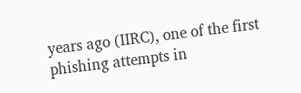years ago (IIRC), one of the first phishing attempts in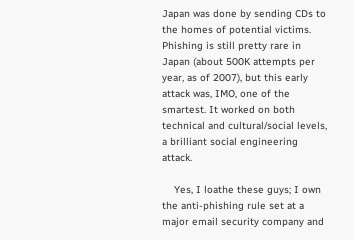Japan was done by sending CDs to the homes of potential victims. Phishing is still pretty rare in Japan (about 500K attempts per year, as of 2007), but this early attack was, IMO, one of the smartest. It worked on both technical and cultural/social levels, a brilliant social engineering attack.

    Yes, I loathe these guys; I own the anti-phishing rule set at a major email security company and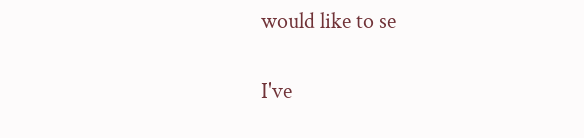would like to se

I've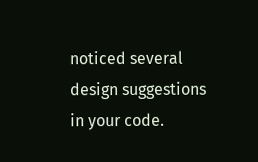noticed several design suggestions in your code.